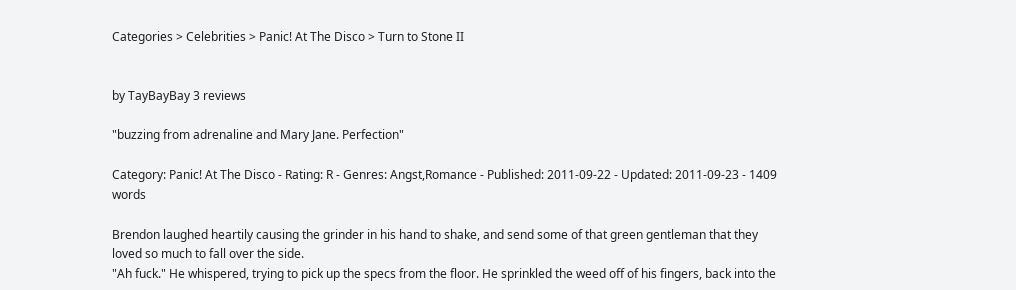Categories > Celebrities > Panic! At The Disco > Turn to Stone II


by TayBayBay 3 reviews

"buzzing from adrenaline and Mary Jane. Perfection"

Category: Panic! At The Disco - Rating: R - Genres: Angst,Romance - Published: 2011-09-22 - Updated: 2011-09-23 - 1409 words

Brendon laughed heartily causing the grinder in his hand to shake, and send some of that green gentleman that they loved so much to fall over the side.
"Ah fuck." He whispered, trying to pick up the specs from the floor. He sprinkled the weed off of his fingers, back into the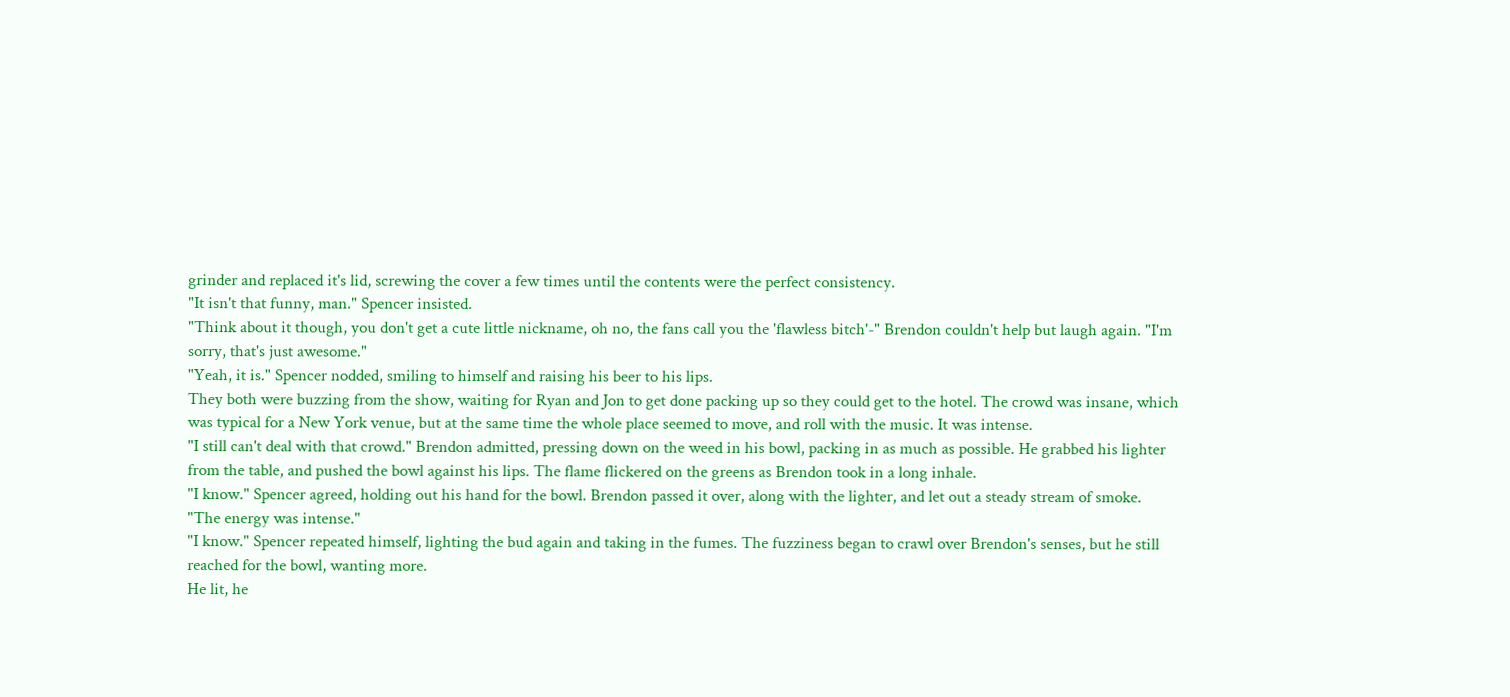grinder and replaced it's lid, screwing the cover a few times until the contents were the perfect consistency.
"It isn't that funny, man." Spencer insisted.
"Think about it though, you don't get a cute little nickname, oh no, the fans call you the 'flawless bitch'-" Brendon couldn't help but laugh again. "I'm sorry, that's just awesome."
"Yeah, it is." Spencer nodded, smiling to himself and raising his beer to his lips.
They both were buzzing from the show, waiting for Ryan and Jon to get done packing up so they could get to the hotel. The crowd was insane, which was typical for a New York venue, but at the same time the whole place seemed to move, and roll with the music. It was intense.
"I still can't deal with that crowd." Brendon admitted, pressing down on the weed in his bowl, packing in as much as possible. He grabbed his lighter from the table, and pushed the bowl against his lips. The flame flickered on the greens as Brendon took in a long inhale.
"I know." Spencer agreed, holding out his hand for the bowl. Brendon passed it over, along with the lighter, and let out a steady stream of smoke.
"The energy was intense."
"I know." Spencer repeated himself, lighting the bud again and taking in the fumes. The fuzziness began to crawl over Brendon's senses, but he still reached for the bowl, wanting more.
He lit, he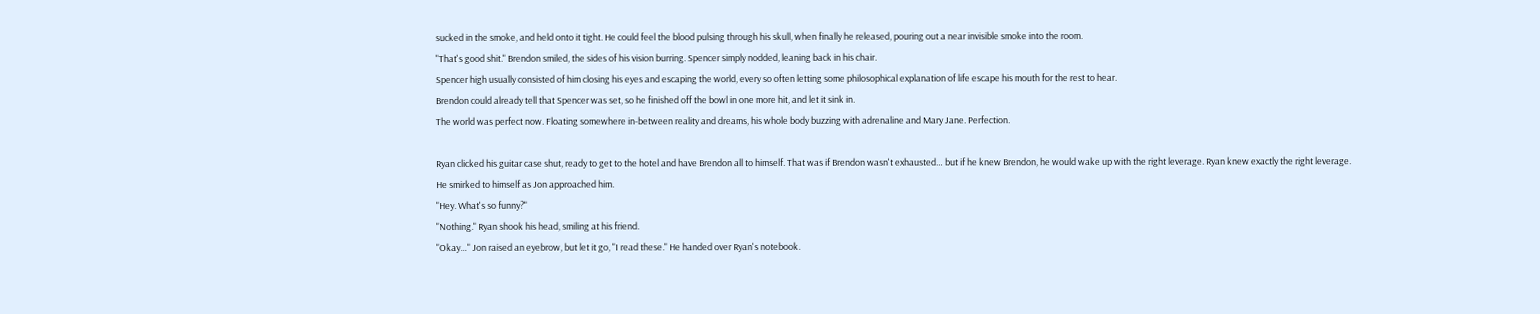sucked in the smoke, and held onto it tight. He could feel the blood pulsing through his skull, when finally he released, pouring out a near invisible smoke into the room.
"That's good shit." Brendon smiled, the sides of his vision burring. Spencer simply nodded, leaning back in his chair.
Spencer high usually consisted of him closing his eyes and escaping the world, every so often letting some philosophical explanation of life escape his mouth for the rest to hear.
Brendon could already tell that Spencer was set, so he finished off the bowl in one more hit, and let it sink in.
The world was perfect now. Floating somewhere in-between reality and dreams, his whole body buzzing with adrenaline and Mary Jane. Perfection.

Ryan clicked his guitar case shut, ready to get to the hotel and have Brendon all to himself. That was if Brendon wasn't exhausted… but if he knew Brendon, he would wake up with the right leverage. Ryan knew exactly the right leverage.
He smirked to himself as Jon approached him.
"Hey. What's so funny?"
"Nothing." Ryan shook his head, smiling at his friend.
"Okay…" Jon raised an eyebrow, but let it go, "I read these." He handed over Ryan's notebook.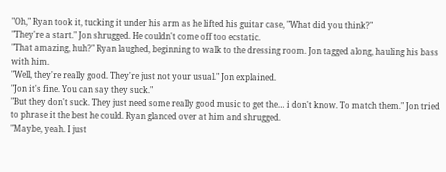"Oh," Ryan took it, tucking it under his arm as he lifted his guitar case, "What did you think?"
"They're a start." Jon shrugged. He couldn't come off too ecstatic.
"That amazing, huh?" Ryan laughed, beginning to walk to the dressing room. Jon tagged along, hauling his bass with him.
"Well, they're really good. They're just not your usual." Jon explained.
"Jon it's fine. You can say they suck."
"But they don't suck. They just need some really good music to get the… i don't know. To match them." Jon tried to phrase it the best he could. Ryan glanced over at him and shrugged.
"Maybe, yeah. I just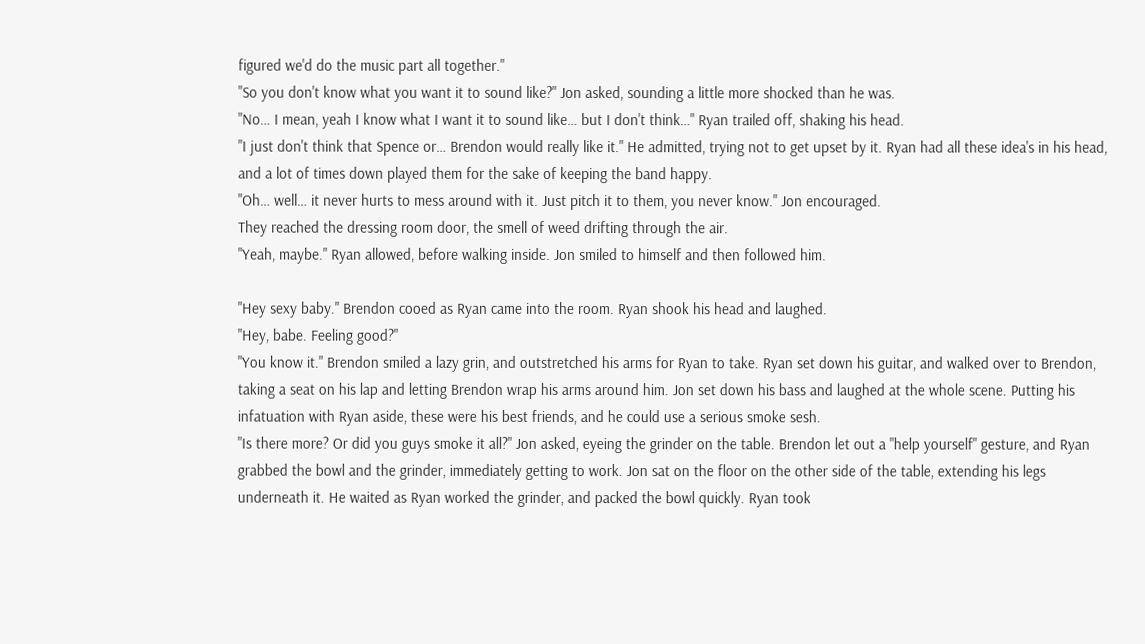figured we'd do the music part all together."
"So you don't know what you want it to sound like?" Jon asked, sounding a little more shocked than he was.
"No… I mean, yeah I know what I want it to sound like… but I don't think…" Ryan trailed off, shaking his head.
"I just don't think that Spence or… Brendon would really like it." He admitted, trying not to get upset by it. Ryan had all these idea's in his head, and a lot of times down played them for the sake of keeping the band happy.
"Oh… well… it never hurts to mess around with it. Just pitch it to them, you never know." Jon encouraged.
They reached the dressing room door, the smell of weed drifting through the air.
"Yeah, maybe." Ryan allowed, before walking inside. Jon smiled to himself and then followed him.

"Hey sexy baby." Brendon cooed as Ryan came into the room. Ryan shook his head and laughed.
"Hey, babe. Feeling good?"
"You know it." Brendon smiled a lazy grin, and outstretched his arms for Ryan to take. Ryan set down his guitar, and walked over to Brendon, taking a seat on his lap and letting Brendon wrap his arms around him. Jon set down his bass and laughed at the whole scene. Putting his infatuation with Ryan aside, these were his best friends, and he could use a serious smoke sesh.
"Is there more? Or did you guys smoke it all?" Jon asked, eyeing the grinder on the table. Brendon let out a "help yourself" gesture, and Ryan grabbed the bowl and the grinder, immediately getting to work. Jon sat on the floor on the other side of the table, extending his legs underneath it. He waited as Ryan worked the grinder, and packed the bowl quickly. Ryan took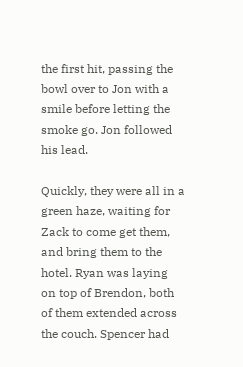the first hit, passing the bowl over to Jon with a smile before letting the smoke go. Jon followed his lead.

Quickly, they were all in a green haze, waiting for Zack to come get them, and bring them to the hotel. Ryan was laying on top of Brendon, both of them extended across the couch. Spencer had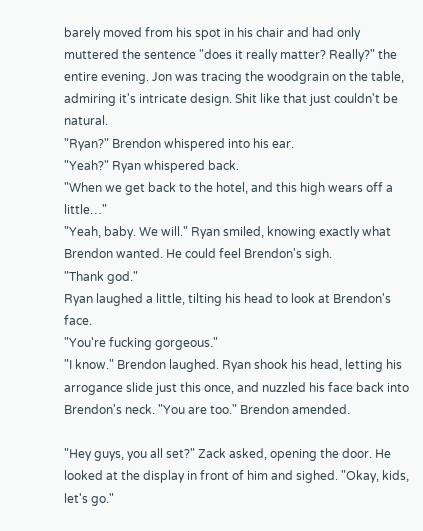barely moved from his spot in his chair and had only muttered the sentence "does it really matter? Really?" the entire evening. Jon was tracing the woodgrain on the table, admiring it's intricate design. Shit like that just couldn't be natural.
"Ryan?" Brendon whispered into his ear.
"Yeah?" Ryan whispered back.
"When we get back to the hotel, and this high wears off a little…"
"Yeah, baby. We will." Ryan smiled, knowing exactly what Brendon wanted. He could feel Brendon's sigh.
"Thank god."
Ryan laughed a little, tilting his head to look at Brendon's face.
"You're fucking gorgeous."
"I know." Brendon laughed. Ryan shook his head, letting his arrogance slide just this once, and nuzzled his face back into Brendon's neck. "You are too." Brendon amended.

"Hey guys, you all set?" Zack asked, opening the door. He looked at the display in front of him and sighed. "Okay, kids, let's go."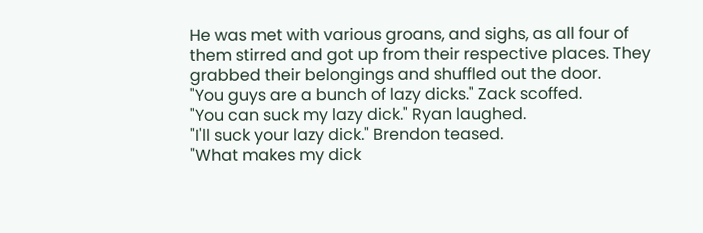He was met with various groans, and sighs, as all four of them stirred and got up from their respective places. They grabbed their belongings and shuffled out the door.
"You guys are a bunch of lazy dicks." Zack scoffed.
"You can suck my lazy dick." Ryan laughed.
"I'll suck your lazy dick." Brendon teased.
"What makes my dick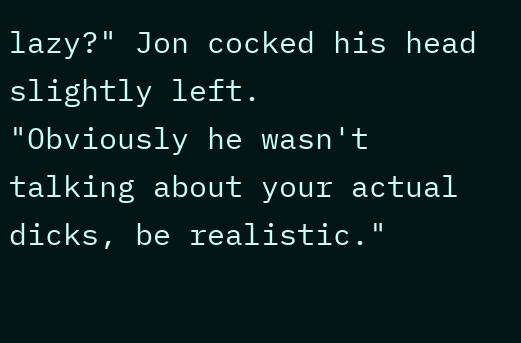lazy?" Jon cocked his head slightly left.
"Obviously he wasn't talking about your actual dicks, be realistic."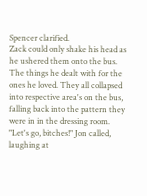Spencer clarified.
Zack could only shake his head as he ushered them onto the bus. The things he dealt with for the ones he loved. They all collapsed into respective area's on the bus, falling back into the pattern they were in in the dressing room.
"Let's go, bitches!" Jon called, laughing at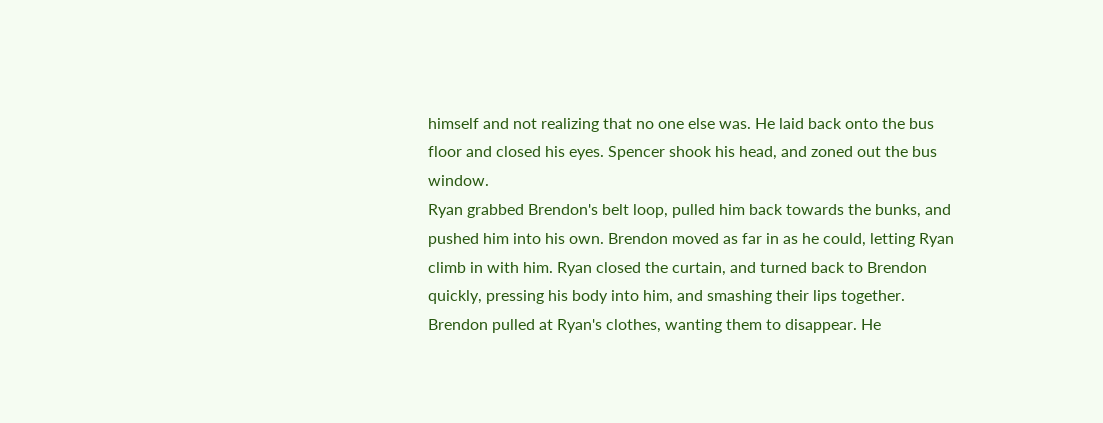himself and not realizing that no one else was. He laid back onto the bus floor and closed his eyes. Spencer shook his head, and zoned out the bus window.
Ryan grabbed Brendon's belt loop, pulled him back towards the bunks, and pushed him into his own. Brendon moved as far in as he could, letting Ryan climb in with him. Ryan closed the curtain, and turned back to Brendon quickly, pressing his body into him, and smashing their lips together. Brendon pulled at Ryan's clothes, wanting them to disappear. He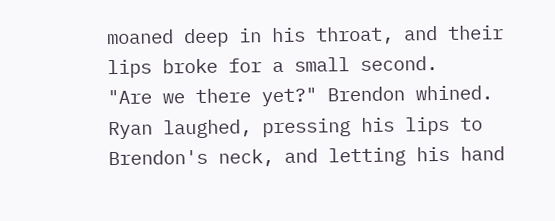moaned deep in his throat, and their lips broke for a small second.
"Are we there yet?" Brendon whined. Ryan laughed, pressing his lips to Brendon's neck, and letting his hand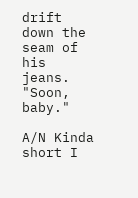drift down the seam of his jeans.
"Soon, baby."

A/N Kinda short I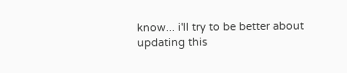know... i'll try to be better about updating this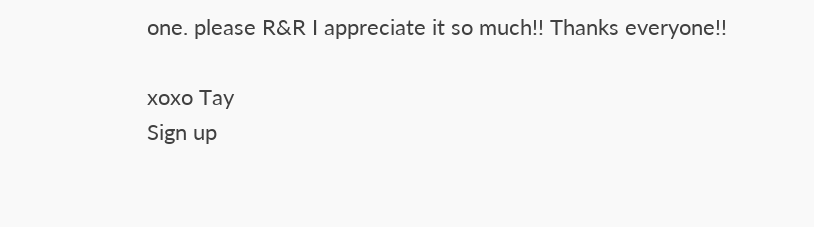one. please R&R I appreciate it so much!! Thanks everyone!!

xoxo Tay
Sign up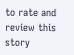to rate and review this story